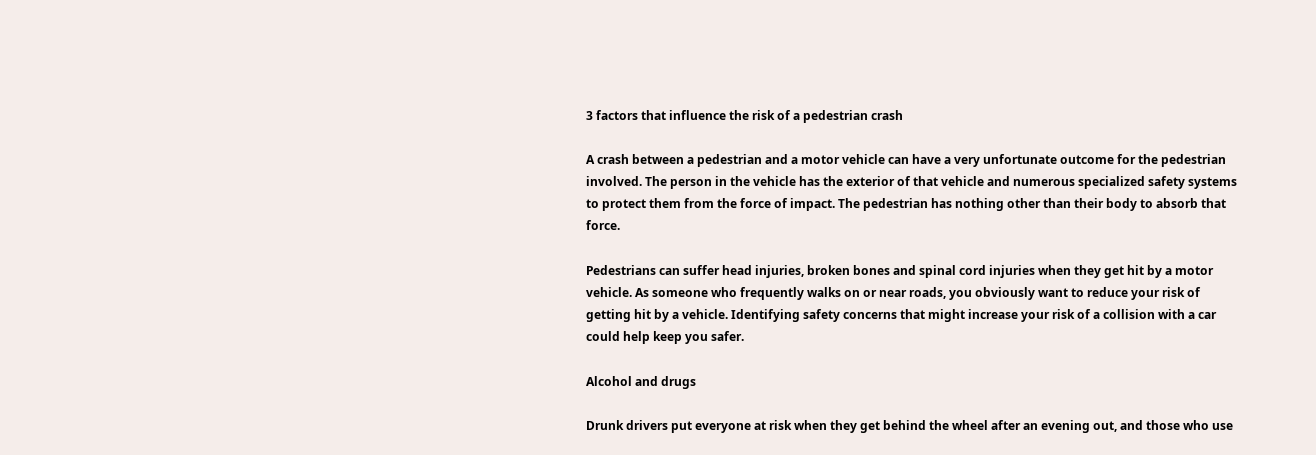3 factors that influence the risk of a pedestrian crash

A crash between a pedestrian and a motor vehicle can have a very unfortunate outcome for the pedestrian involved. The person in the vehicle has the exterior of that vehicle and numerous specialized safety systems to protect them from the force of impact. The pedestrian has nothing other than their body to absorb that force.

Pedestrians can suffer head injuries, broken bones and spinal cord injuries when they get hit by a motor vehicle. As someone who frequently walks on or near roads, you obviously want to reduce your risk of getting hit by a vehicle. Identifying safety concerns that might increase your risk of a collision with a car could help keep you safer.

Alcohol and drugs

Drunk drivers put everyone at risk when they get behind the wheel after an evening out, and those who use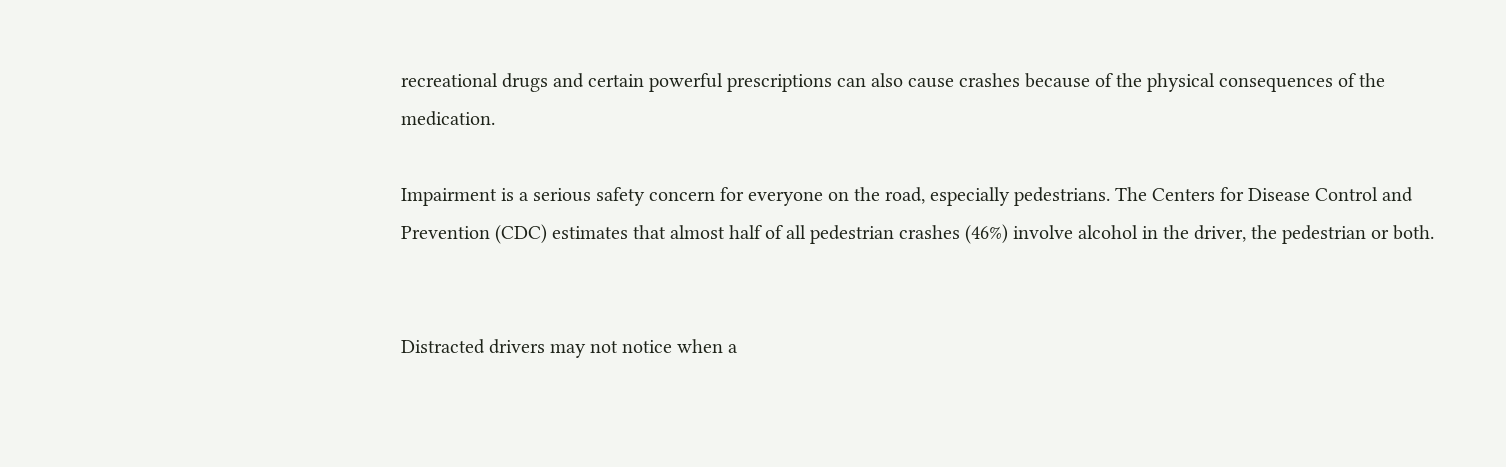recreational drugs and certain powerful prescriptions can also cause crashes because of the physical consequences of the medication.

Impairment is a serious safety concern for everyone on the road, especially pedestrians. The Centers for Disease Control and Prevention (CDC) estimates that almost half of all pedestrian crashes (46%) involve alcohol in the driver, the pedestrian or both.


Distracted drivers may not notice when a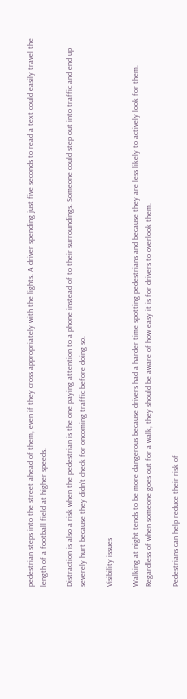pedestrian steps into the street ahead of them, even if they cross appropriately with the lights. A driver spending just five seconds to read a text could easily travel the length of a football field at higher speeds.

Distraction is also a risk when the pedestrian is the one paying attention to a phone instead of to their surroundings. Someone could step out into traffic and end up severely hurt because they didn’t check for oncoming traffic before doing so.

Visibility issues

Walking at night tends to be more dangerous because drivers had a harder time spotting pedestrians and because they are less likely to actively look for them. Regardless of when someone goes out for a walk, they should be aware of how easy it is for drivers to overlook them.

Pedestrians can help reduce their risk of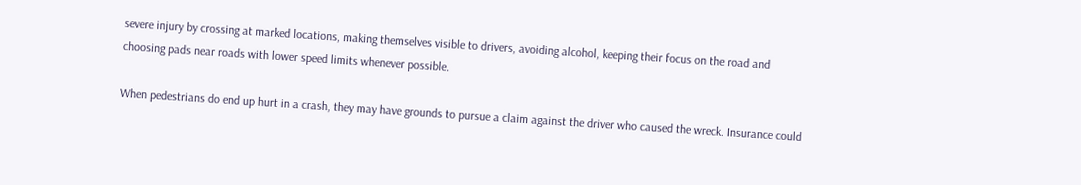severe injury by crossing at marked locations, making themselves visible to drivers, avoiding alcohol, keeping their focus on the road and choosing pads near roads with lower speed limits whenever possible.

When pedestrians do end up hurt in a crash, they may have grounds to pursue a claim against the driver who caused the wreck. Insurance could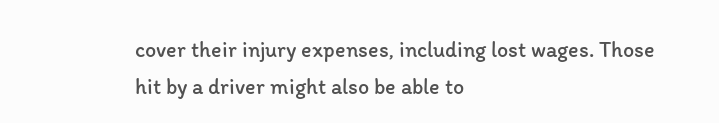cover their injury expenses, including lost wages. Those hit by a driver might also be able to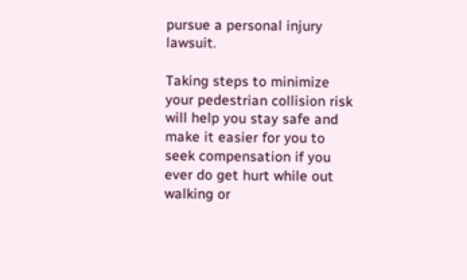pursue a personal injury lawsuit.

Taking steps to minimize your pedestrian collision risk will help you stay safe and make it easier for you to seek compensation if you ever do get hurt while out walking or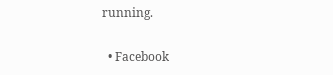running.

  • Facebook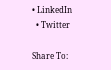• LinkedIn
  • Twitter

Share To: